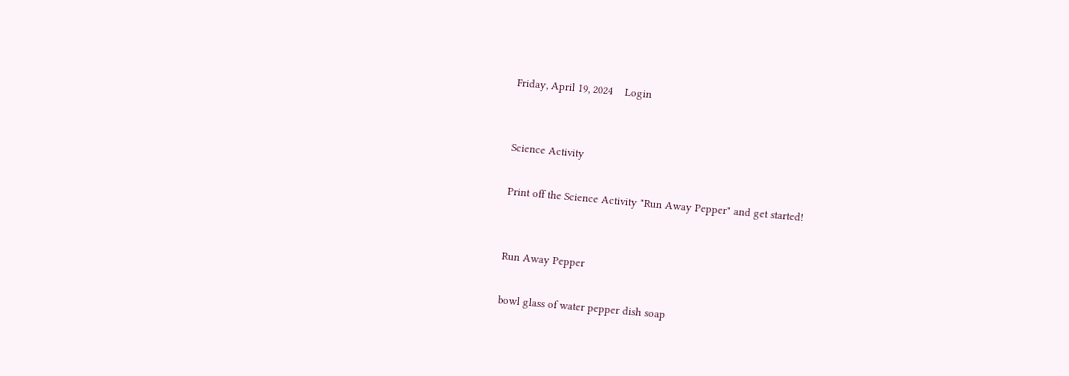Friday, April 19, 2024    Login


Science Activity

Print off the Science Activity "Run Away Pepper" and get started!


Run Away Pepper

bowl glass of water pepper dish soap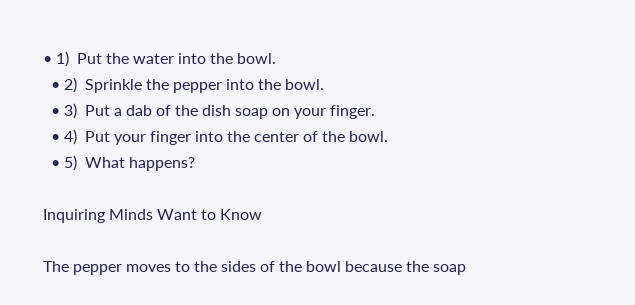• 1)  Put the water into the bowl.
  • 2)  Sprinkle the pepper into the bowl.
  • 3)  Put a dab of the dish soap on your finger.
  • 4)  Put your finger into the center of the bowl.
  • 5)  What happens?

Inquiring Minds Want to Know

The pepper moves to the sides of the bowl because the soap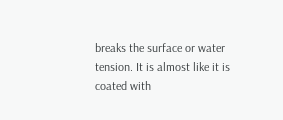breaks the surface or water tension. It is almost like it is coated with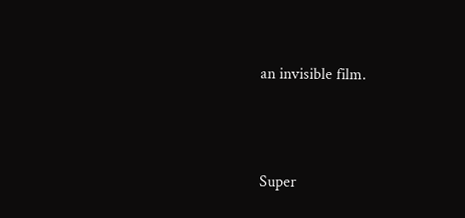an invisible film.





Super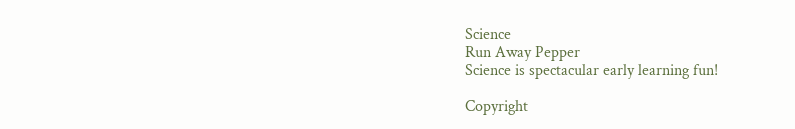Science
Run Away Pepper
Science is spectacular early learning fun!

Copyright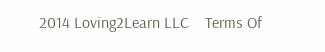2014 Loving2Learn LLC    Terms Of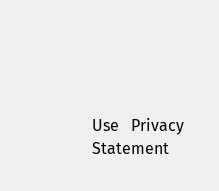Use   Privacy Statement